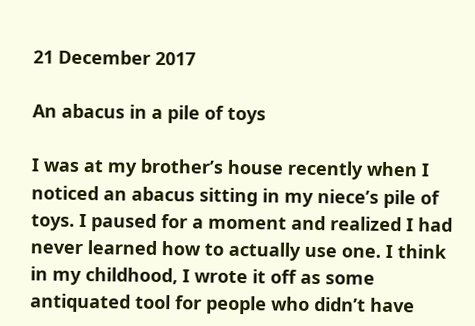21 December 2017

An abacus in a pile of toys

I was at my brother’s house recently when I noticed an abacus sitting in my niece’s pile of toys. I paused for a moment and realized I had never learned how to actually use one. I think in my childhood, I wrote it off as some antiquated tool for people who didn’t have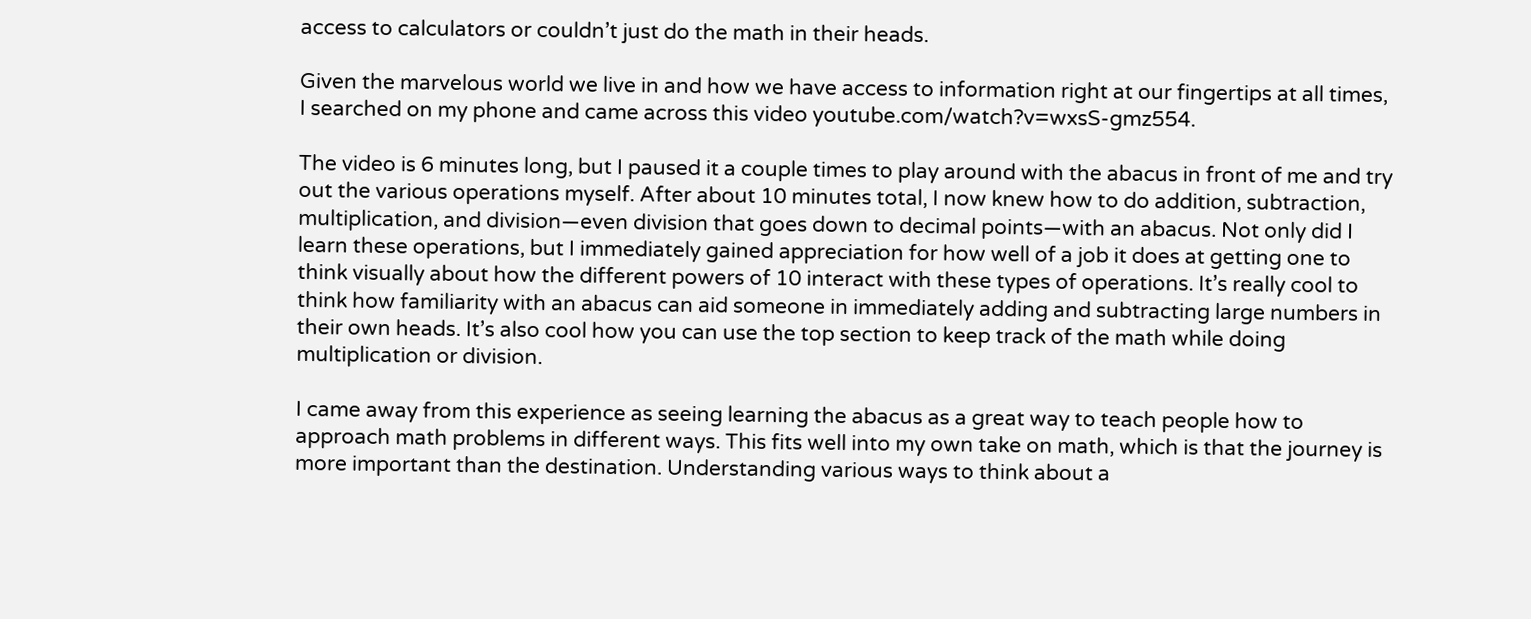access to calculators or couldn’t just do the math in their heads.

Given the marvelous world we live in and how we have access to information right at our fingertips at all times, I searched on my phone and came across this video youtube.com/watch?v=wxsS-gmz554.

The video is 6 minutes long, but I paused it a couple times to play around with the abacus in front of me and try out the various operations myself. After about 10 minutes total, I now knew how to do addition, subtraction, multiplication, and division—even division that goes down to decimal points—with an abacus. Not only did I learn these operations, but I immediately gained appreciation for how well of a job it does at getting one to think visually about how the different powers of 10 interact with these types of operations. It’s really cool to think how familiarity with an abacus can aid someone in immediately adding and subtracting large numbers in their own heads. It’s also cool how you can use the top section to keep track of the math while doing multiplication or division.

I came away from this experience as seeing learning the abacus as a great way to teach people how to approach math problems in different ways. This fits well into my own take on math, which is that the journey is more important than the destination. Understanding various ways to think about a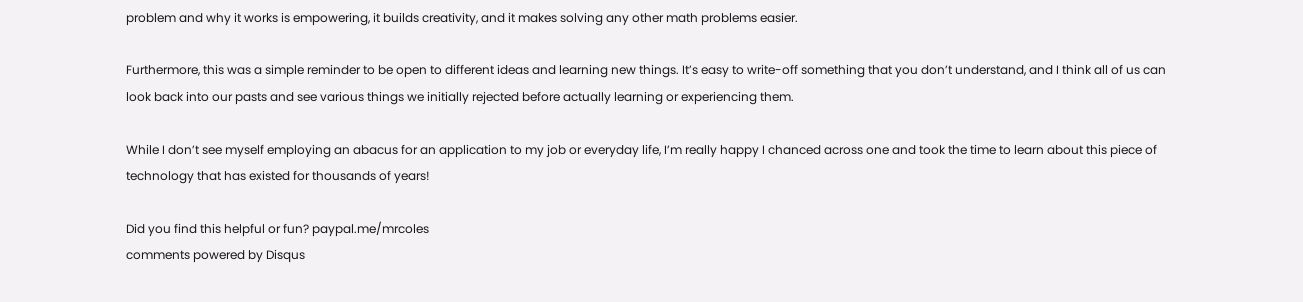problem and why it works is empowering, it builds creativity, and it makes solving any other math problems easier.

Furthermore, this was a simple reminder to be open to different ideas and learning new things. It’s easy to write-off something that you don’t understand, and I think all of us can look back into our pasts and see various things we initially rejected before actually learning or experiencing them.

While I don’t see myself employing an abacus for an application to my job or everyday life, I’m really happy I chanced across one and took the time to learn about this piece of technology that has existed for thousands of years!

Did you find this helpful or fun? paypal.me/mrcoles
comments powered by Disqus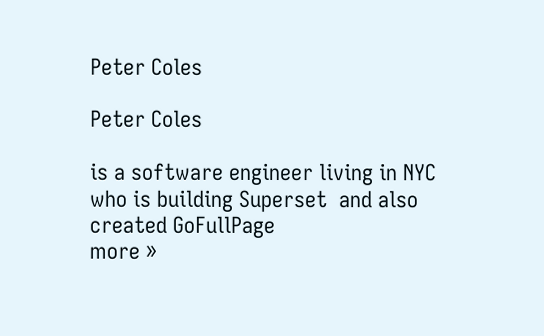Peter Coles

Peter Coles

is a software engineer living in NYC who is building Superset  and also created GoFullPage
more »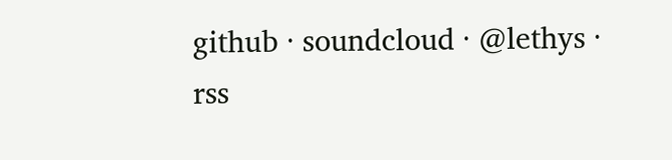github · soundcloud · @lethys · rss